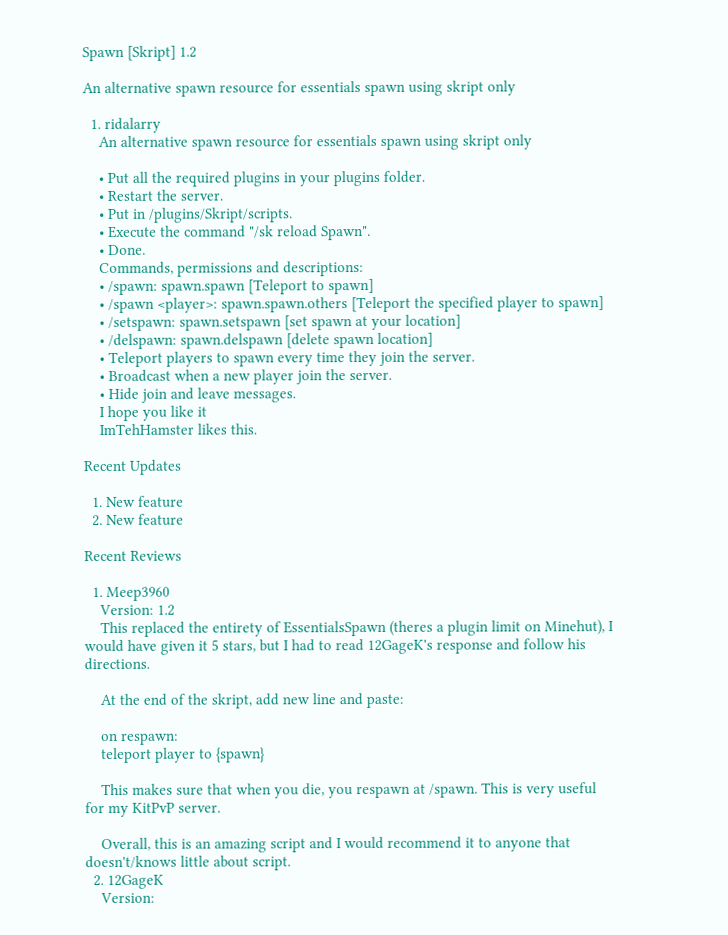Spawn [Skript] 1.2

An alternative spawn resource for essentials spawn using skript only

  1. ridalarry
    An alternative spawn resource for essentials spawn using skript only

    • Put all the required plugins in your plugins folder.
    • Restart the server.
    • Put in /plugins/Skript/scripts.
    • Execute the command "/sk reload Spawn".
    • Done.
    Commands, permissions and descriptions:
    • /spawn: spawn.spawn [Teleport to spawn]
    • /spawn <player>: spawn.spawn.others [Teleport the specified player to spawn]
    • /setspawn: spawn.setspawn [set spawn at your location]
    • /delspawn: spawn.delspawn [delete spawn location]
    • Teleport players to spawn every time they join the server.
    • Broadcast when a new player join the server.
    • Hide join and leave messages.
    I hope you like it
    ImTehHamster likes this.

Recent Updates

  1. New feature
  2. New feature

Recent Reviews

  1. Meep3960
    Version: 1.2
    This replaced the entirety of EssentialsSpawn (theres a plugin limit on Minehut), I would have given it 5 stars, but I had to read 12GageK's response and follow his directions.

    At the end of the skript, add new line and paste:

    on respawn:
    teleport player to {spawn}

    This makes sure that when you die, you respawn at /spawn. This is very useful for my KitPvP server.

    Overall, this is an amazing script and I would recommend it to anyone that doesn't/knows little about script.
  2. 12GageK
    Version: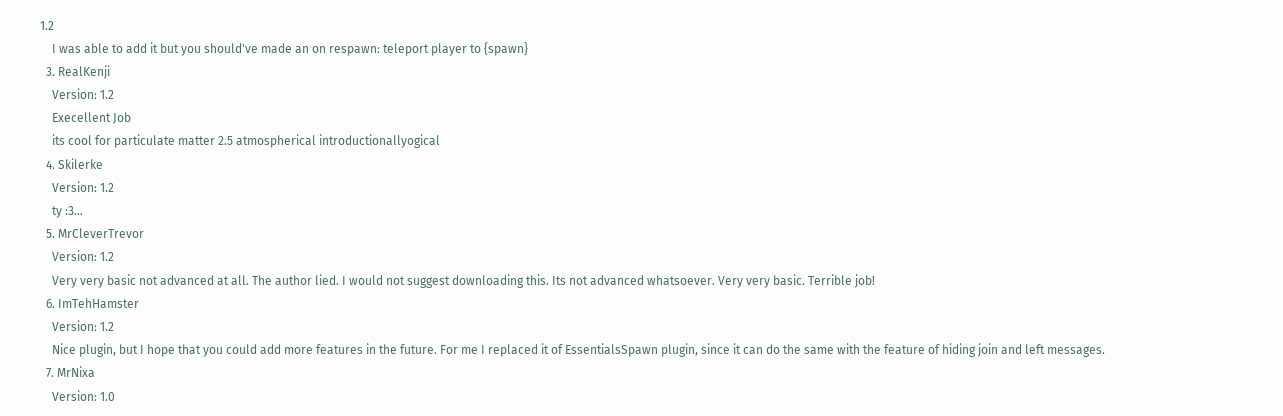1.2
    I was able to add it but you should've made an on respawn: teleport player to {spawn}
  3. RealKenji
    Version: 1.2
    Execellent Job
    its cool for particulate matter 2.5 atmospherical introductionallyogical
  4. Skilerke
    Version: 1.2
    ty :3...
  5. MrCleverTrevor
    Version: 1.2
    Very very basic not advanced at all. The author lied. I would not suggest downloading this. Its not advanced whatsoever. Very very basic. Terrible job!
  6. ImTehHamster
    Version: 1.2
    Nice plugin, but I hope that you could add more features in the future. For me I replaced it of EssentialsSpawn plugin, since it can do the same with the feature of hiding join and left messages.
  7. MrNixa
    Version: 1.0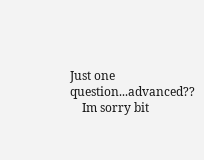Just one question...advanced??
    Im sorry bit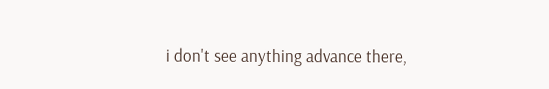i don't see anything advance there,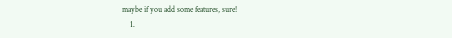maybe if you add some features, sure!
    1.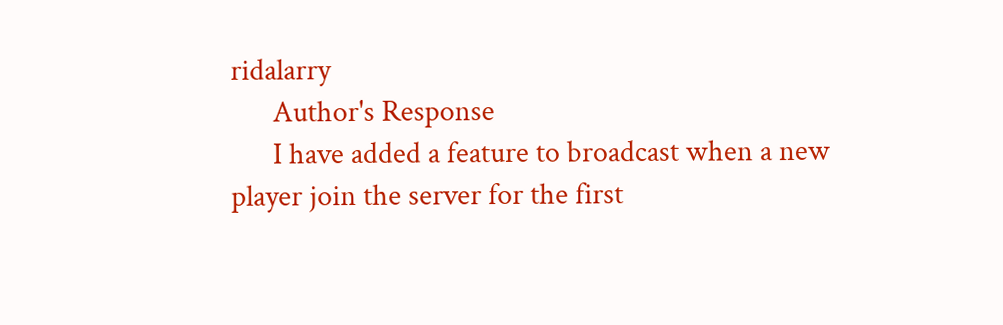ridalarry
      Author's Response
      I have added a feature to broadcast when a new player join the server for the first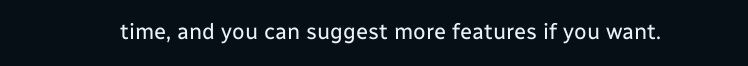time, and you can suggest more features if you want.